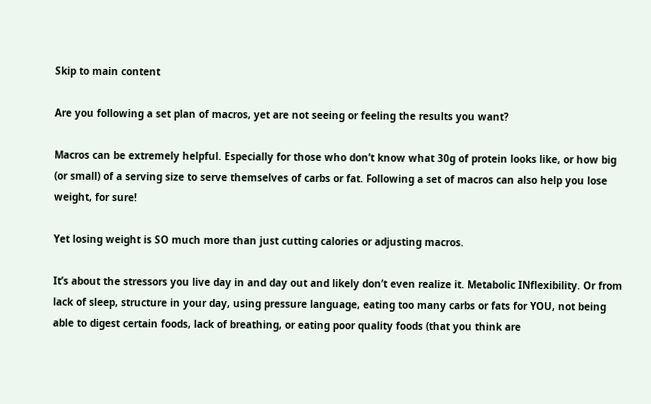Skip to main content

Are you following a set plan of macros, yet are not seeing or feeling the results you want?

Macros can be extremely helpful. Especially for those who don’t know what 30g of protein looks like, or how big (or small) of a serving size to serve themselves of carbs or fat. Following a set of macros can also help you lose weight, for sure!

Yet losing weight is SO much more than just cutting calories or adjusting macros.

It’s about the stressors you live day in and day out and likely don’t even realize it. Metabolic INflexibility. Or from lack of sleep, structure in your day, using pressure language, eating too many carbs or fats for YOU, not being able to digest certain foods, lack of breathing, or eating poor quality foods (that you think are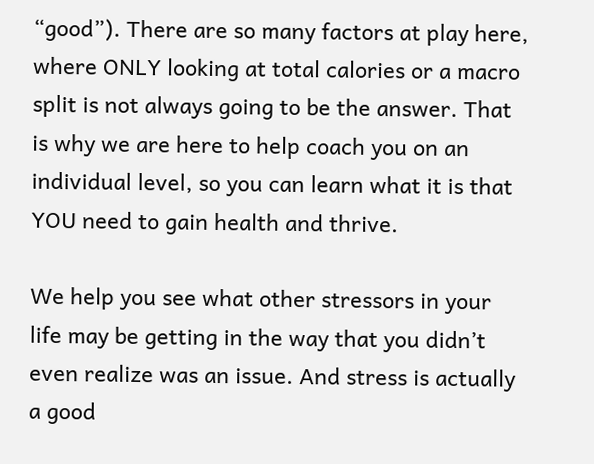“good”). There are so many factors at play here, where ONLY looking at total calories or a macro split is not always going to be the answer. That is why we are here to help coach you on an individual level, so you can learn what it is that YOU need to gain health and thrive.

We help you see what other stressors in your life may be getting in the way that you didn’t even realize was an issue. And stress is actually a good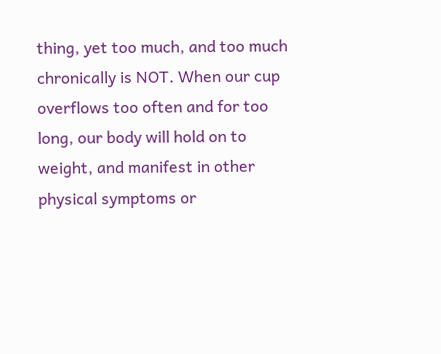thing, yet too much, and too much chronically is NOT. When our cup overflows too often and for too long, our body will hold on to weight, and manifest in other physical symptoms or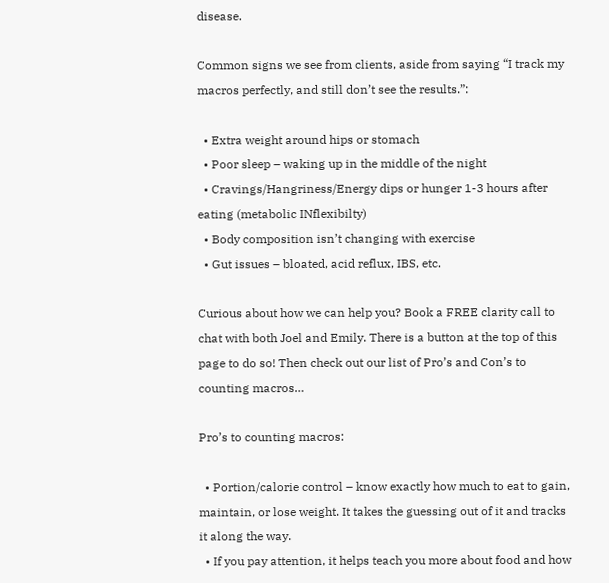disease.

Common signs we see from clients, aside from saying “I track my macros perfectly, and still don’t see the results.”:

  • Extra weight around hips or stomach
  • Poor sleep – waking up in the middle of the night
  • Cravings/Hangriness/Energy dips or hunger 1-3 hours after eating (metabolic INflexibilty)
  • Body composition isn’t changing with exercise
  • Gut issues – bloated, acid reflux, IBS, etc.

Curious about how we can help you? Book a FREE clarity call to chat with both Joel and Emily. There is a button at the top of this page to do so! Then check out our list of Pro’s and Con’s to counting macros…

Pro’s to counting macros:

  • Portion/calorie control – know exactly how much to eat to gain, maintain, or lose weight. It takes the guessing out of it and tracks it along the way.
  • If you pay attention, it helps teach you more about food and how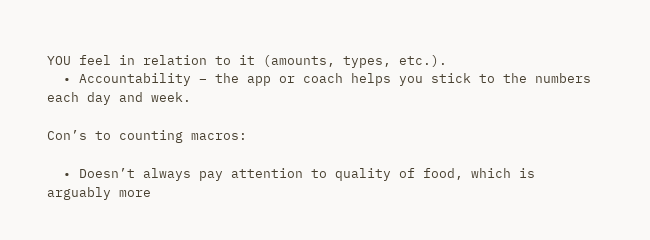YOU feel in relation to it (amounts, types, etc.).
  • Accountability – the app or coach helps you stick to the numbers each day and week.

Con’s to counting macros:

  • Doesn’t always pay attention to quality of food, which is arguably more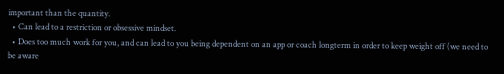important than the quantity.
  • Can lead to a restriction or obsessive mindset.
  • Does too much work for you, and can lead to you being dependent on an app or coach longterm in order to keep weight off (we need to be aware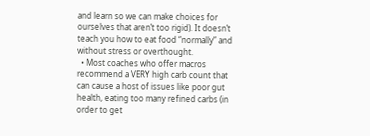and learn so we can make choices for ourselves that aren’t too rigid). It doesn’t teach you how to eat food “normally” and without stress or overthought.
  • Most coaches who offer macros recommend a VERY high carb count that can cause a host of issues like poor gut health, eating too many refined carbs (in order to get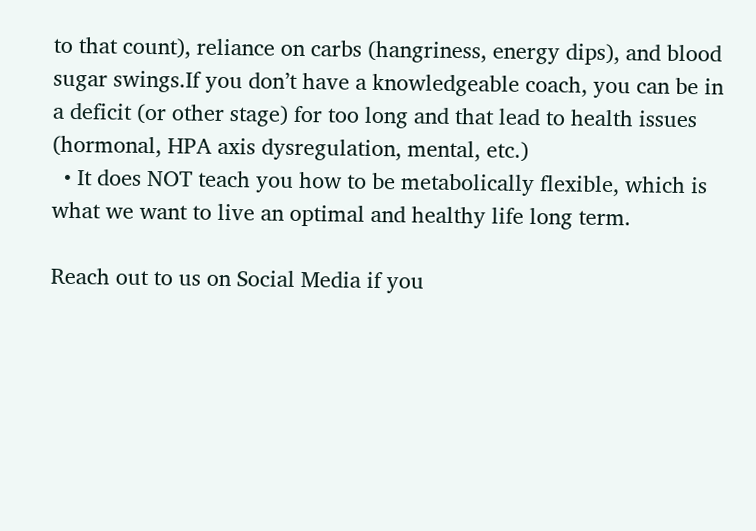to that count), reliance on carbs (hangriness, energy dips), and blood sugar swings.If you don’t have a knowledgeable coach, you can be in a deficit (or other stage) for too long and that lead to health issues (hormonal, HPA axis dysregulation, mental, etc.)
  • It does NOT teach you how to be metabolically flexible, which is what we want to live an optimal and healthy life long term.

Reach out to us on Social Media if you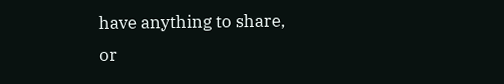have anything to share, or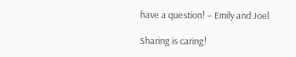have a question! – Emily and Joel

Sharing is caring!